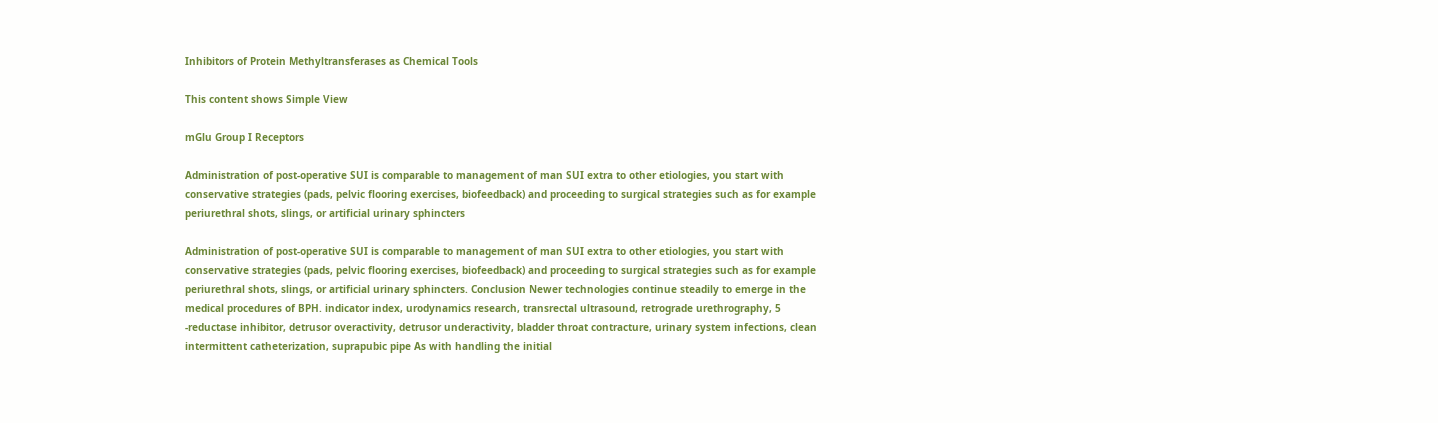Inhibitors of Protein Methyltransferases as Chemical Tools

This content shows Simple View

mGlu Group I Receptors

Administration of post-operative SUI is comparable to management of man SUI extra to other etiologies, you start with conservative strategies (pads, pelvic flooring exercises, biofeedback) and proceeding to surgical strategies such as for example periurethral shots, slings, or artificial urinary sphincters

Administration of post-operative SUI is comparable to management of man SUI extra to other etiologies, you start with conservative strategies (pads, pelvic flooring exercises, biofeedback) and proceeding to surgical strategies such as for example periurethral shots, slings, or artificial urinary sphincters. Conclusion Newer technologies continue steadily to emerge in the medical procedures of BPH. indicator index, urodynamics research, transrectal ultrasound, retrograde urethrography, 5 -reductase inhibitor, detrusor overactivity, detrusor underactivity, bladder throat contracture, urinary system infections, clean intermittent catheterization, suprapubic pipe As with handling the initial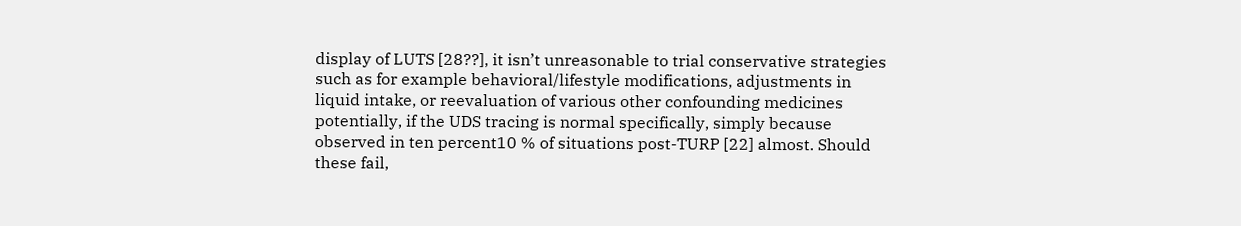display of LUTS [28??], it isn’t unreasonable to trial conservative strategies such as for example behavioral/lifestyle modifications, adjustments in liquid intake, or reevaluation of various other confounding medicines potentially, if the UDS tracing is normal specifically, simply because observed in ten percent10 % of situations post-TURP [22] almost. Should these fail,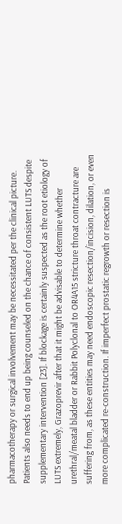pharmacotherapy or surgical involvement may be necessitated per the clinical picture. Patients also needs to end up being counseled on the chance of consistent LUTS despite supplementary intervention [23]. If blockage is certainly suspected as the root etiology of LUTS extremely, Grazoprevir after that it might be advisable to determine whether urethral/meatal bladder or Rabbit Polyclonal to OR4A15 stricture throat contracture are suffering from, as these entities may need endoscopic resection/incision, dilation, or even more complicated re-construction. If imperfect prostatic regrowth or resection is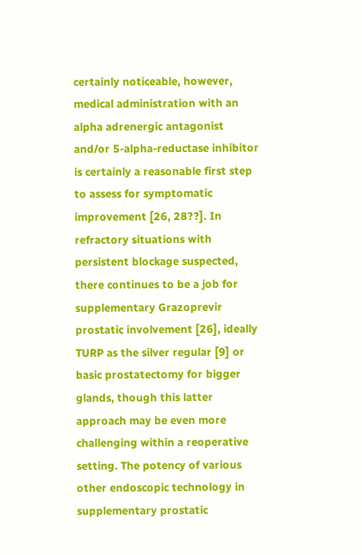certainly noticeable, however, medical administration with an alpha adrenergic antagonist and/or 5-alpha-reductase inhibitor is certainly a reasonable first step to assess for symptomatic improvement [26, 28??]. In refractory situations with persistent blockage suspected, there continues to be a job for supplementary Grazoprevir prostatic involvement [26], ideally TURP as the silver regular [9] or basic prostatectomy for bigger glands, though this latter approach may be even more challenging within a reoperative setting. The potency of various other endoscopic technology in supplementary prostatic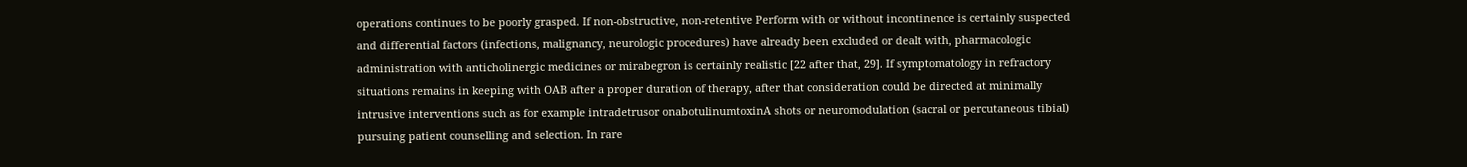operations continues to be poorly grasped. If non-obstructive, non-retentive Perform with or without incontinence is certainly suspected and differential factors (infections, malignancy, neurologic procedures) have already been excluded or dealt with, pharmacologic administration with anticholinergic medicines or mirabegron is certainly realistic [22 after that, 29]. If symptomatology in refractory situations remains in keeping with OAB after a proper duration of therapy, after that consideration could be directed at minimally intrusive interventions such as for example intradetrusor onabotulinumtoxinA shots or neuromodulation (sacral or percutaneous tibial) pursuing patient counselling and selection. In rare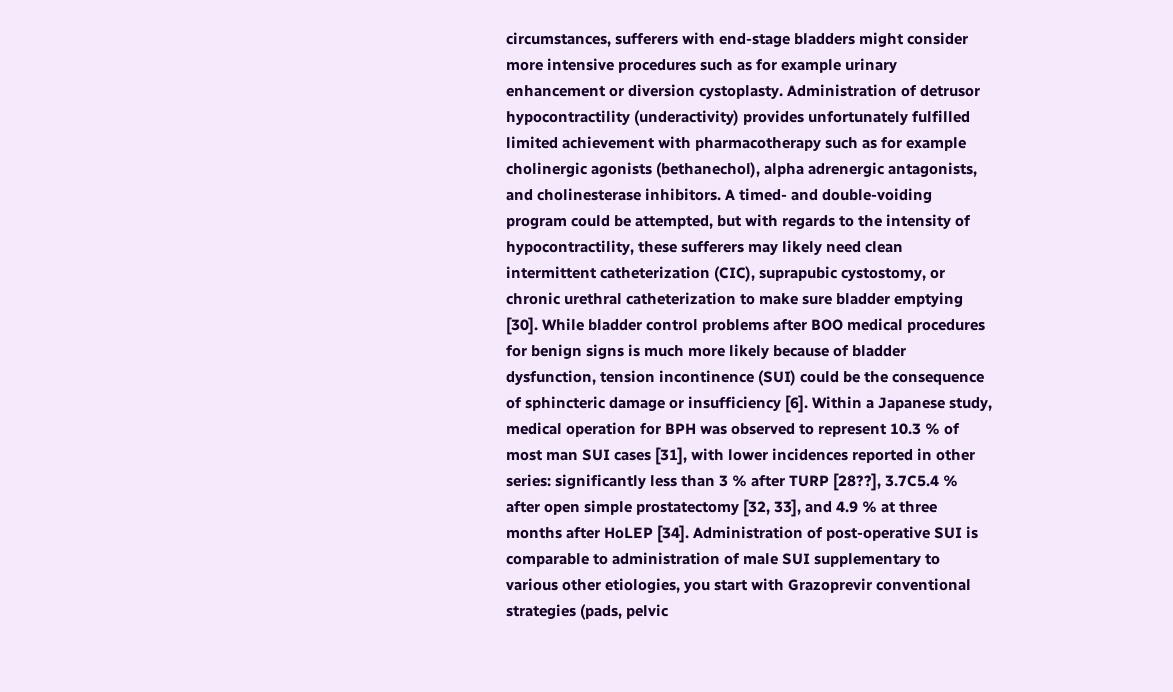circumstances, sufferers with end-stage bladders might consider more intensive procedures such as for example urinary enhancement or diversion cystoplasty. Administration of detrusor hypocontractility (underactivity) provides unfortunately fulfilled limited achievement with pharmacotherapy such as for example cholinergic agonists (bethanechol), alpha adrenergic antagonists, and cholinesterase inhibitors. A timed- and double-voiding program could be attempted, but with regards to the intensity of hypocontractility, these sufferers may likely need clean intermittent catheterization (CIC), suprapubic cystostomy, or chronic urethral catheterization to make sure bladder emptying [30]. While bladder control problems after BOO medical procedures for benign signs is much more likely because of bladder dysfunction, tension incontinence (SUI) could be the consequence of sphincteric damage or insufficiency [6]. Within a Japanese study, medical operation for BPH was observed to represent 10.3 % of most man SUI cases [31], with lower incidences reported in other series: significantly less than 3 % after TURP [28??], 3.7C5.4 % after open simple prostatectomy [32, 33], and 4.9 % at three months after HoLEP [34]. Administration of post-operative SUI is comparable to administration of male SUI supplementary to various other etiologies, you start with Grazoprevir conventional strategies (pads, pelvic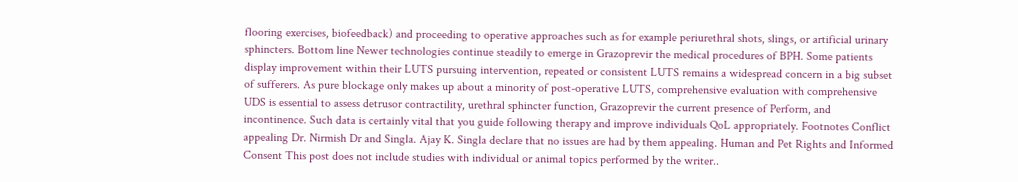flooring exercises, biofeedback) and proceeding to operative approaches such as for example periurethral shots, slings, or artificial urinary sphincters. Bottom line Newer technologies continue steadily to emerge in Grazoprevir the medical procedures of BPH. Some patients display improvement within their LUTS pursuing intervention, repeated or consistent LUTS remains a widespread concern in a big subset of sufferers. As pure blockage only makes up about a minority of post-operative LUTS, comprehensive evaluation with comprehensive UDS is essential to assess detrusor contractility, urethral sphincter function, Grazoprevir the current presence of Perform, and incontinence. Such data is certainly vital that you guide following therapy and improve individuals QoL appropriately. Footnotes Conflict appealing Dr. Nirmish Dr and Singla. Ajay K. Singla declare that no issues are had by them appealing. Human and Pet Rights and Informed Consent This post does not include studies with individual or animal topics performed by the writer..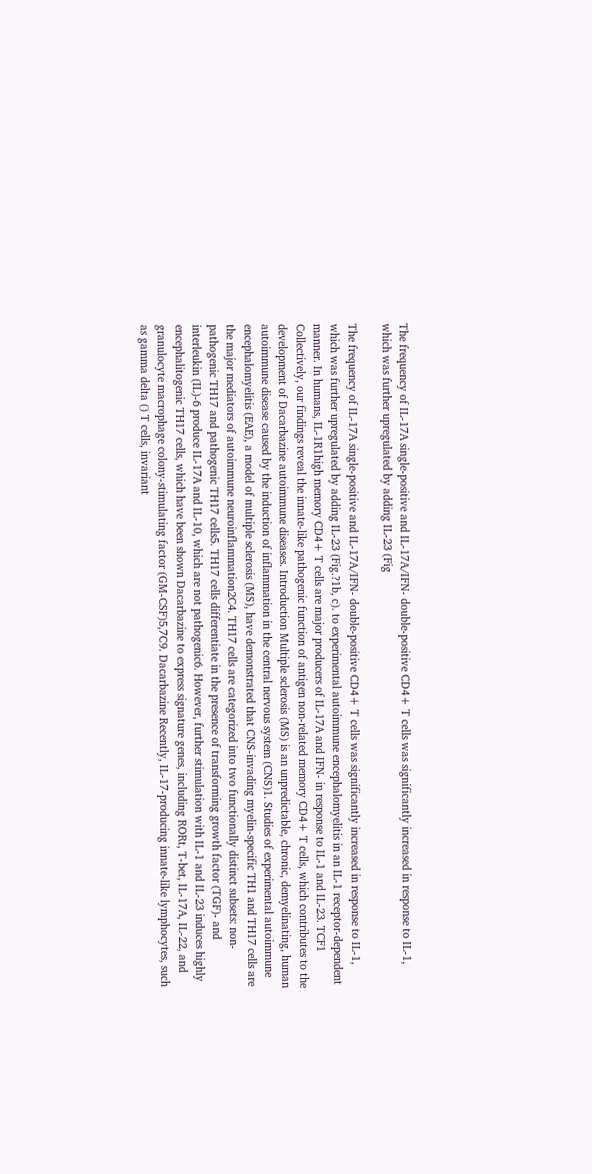The frequency of IL-17A single-positive and IL-17A/IFN- double-positive CD4+ T cells was significantly increased in response to IL-1, which was further upregulated by adding IL-23 (Fig

The frequency of IL-17A single-positive and IL-17A/IFN- double-positive CD4+ T cells was significantly increased in response to IL-1, which was further upregulated by adding IL-23 (Fig.?1b, c). to experimental autoimmune encephalomyelitis in an IL-1 receptor-dependent manner. In humans, IL-1R1high memory CD4+ T cells are major producers of IL-17A and IFN- in response to IL-1 and IL-23. TCF1 Collectively, our findings reveal the innate-like pathogenic function of antigen non-related memory CD4+ T cells, which contributes to the development of Dacarbazine autoimmune diseases. Introduction Multiple sclerosis (MS) is an unpredictable, chronic, demyelinating, human autoimmune disease caused by the induction of inflammation in the central nervous system (CNS)1. Studies of experimental autoimmune encephalomyelitis (EAE), a model of multiple sclerosis (MS), have demonstrated that CNS-invading myelin-specific TH1 and TH17 cells are the major mediators of autoimmune neuroinflammation2C4. TH17 cells are categorized into two functionally distinct subsets: non-pathogenic TH17 and pathogenic TH17 cells5. TH17 cells differentiate in the presence of transforming growth factor (TGF)- and interleukin (IL)-6 produce IL-17A and IL-10, which are not pathogenic6. However, further stimulation with IL-1 and IL-23 induces highly encephalitogenic TH17 cells, which have been shown Dacarbazine to express signature genes, including RORt, T-bet, IL-17A, IL-22, and granulocyte macrophage colony-stimulating factor (GM-CSF)5,7C9. Dacarbazine Recently, IL-17-producing innate-like lymphocytes, such as gamma delta () T cells, invariant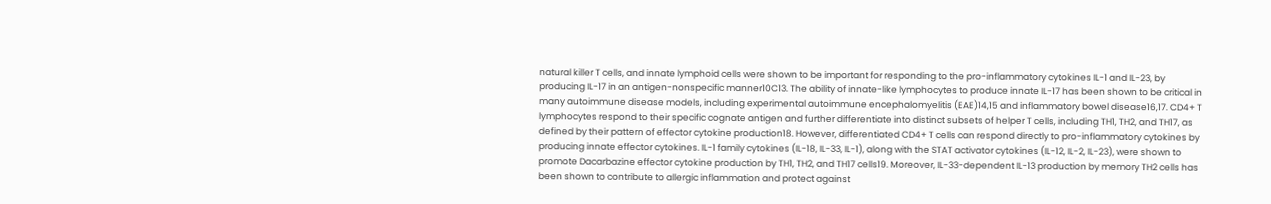natural killer T cells, and innate lymphoid cells were shown to be important for responding to the pro-inflammatory cytokines IL-1 and IL-23, by producing IL-17 in an antigen-nonspecific manner10C13. The ability of innate-like lymphocytes to produce innate IL-17 has been shown to be critical in many autoimmune disease models, including experimental autoimmune encephalomyelitis (EAE)14,15 and inflammatory bowel disease16,17. CD4+ T lymphocytes respond to their specific cognate antigen and further differentiate into distinct subsets of helper T cells, including TH1, TH2, and TH17, as defined by their pattern of effector cytokine production18. However, differentiated CD4+ T cells can respond directly to pro-inflammatory cytokines by producing innate effector cytokines. IL-1 family cytokines (IL-18, IL-33, IL-1), along with the STAT activator cytokines (IL-12, IL-2, IL-23), were shown to promote Dacarbazine effector cytokine production by TH1, TH2, and TH17 cells19. Moreover, IL-33-dependent IL-13 production by memory TH2 cells has been shown to contribute to allergic inflammation and protect against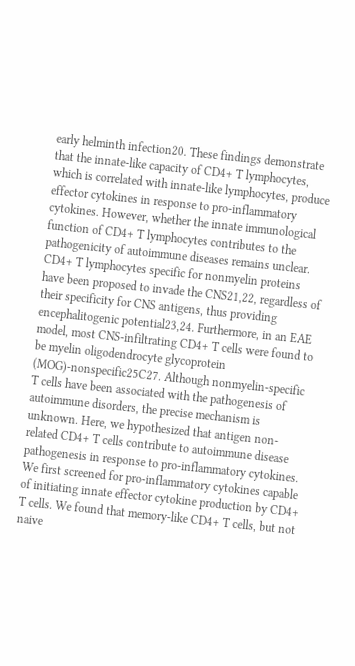early helminth infection20. These findings demonstrate that the innate-like capacity of CD4+ T lymphocytes, which is correlated with innate-like lymphocytes, produce effector cytokines in response to pro-inflammatory cytokines. However, whether the innate immunological function of CD4+ T lymphocytes contributes to the pathogenicity of autoimmune diseases remains unclear. CD4+ T lymphocytes specific for nonmyelin proteins have been proposed to invade the CNS21,22, regardless of their specificity for CNS antigens, thus providing encephalitogenic potential23,24. Furthermore, in an EAE model, most CNS-infiltrating CD4+ T cells were found to be myelin oligodendrocyte glycoprotein (MOG)-nonspecific25C27. Although nonmyelin-specific T cells have been associated with the pathogenesis of autoimmune disorders, the precise mechanism is unknown. Here, we hypothesized that antigen non-related CD4+ T cells contribute to autoimmune disease pathogenesis in response to pro-inflammatory cytokines. We first screened for pro-inflammatory cytokines capable of initiating innate effector cytokine production by CD4+ T cells. We found that memory-like CD4+ T cells, but not naive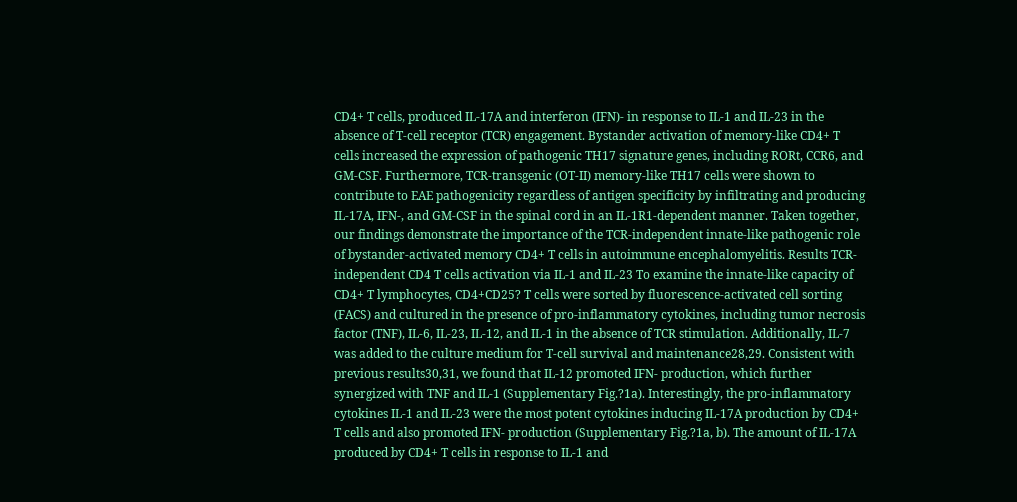CD4+ T cells, produced IL-17A and interferon (IFN)- in response to IL-1 and IL-23 in the absence of T-cell receptor (TCR) engagement. Bystander activation of memory-like CD4+ T cells increased the expression of pathogenic TH17 signature genes, including RORt, CCR6, and GM-CSF. Furthermore, TCR-transgenic (OT-II) memory-like TH17 cells were shown to contribute to EAE pathogenicity regardless of antigen specificity by infiltrating and producing IL-17A, IFN-, and GM-CSF in the spinal cord in an IL-1R1-dependent manner. Taken together, our findings demonstrate the importance of the TCR-independent innate-like pathogenic role of bystander-activated memory CD4+ T cells in autoimmune encephalomyelitis. Results TCR-independent CD4 T cells activation via IL-1 and IL-23 To examine the innate-like capacity of CD4+ T lymphocytes, CD4+CD25? T cells were sorted by fluorescence-activated cell sorting (FACS) and cultured in the presence of pro-inflammatory cytokines, including tumor necrosis factor (TNF), IL-6, IL-23, IL-12, and IL-1 in the absence of TCR stimulation. Additionally, IL-7 was added to the culture medium for T-cell survival and maintenance28,29. Consistent with previous results30,31, we found that IL-12 promoted IFN- production, which further synergized with TNF and IL-1 (Supplementary Fig.?1a). Interestingly, the pro-inflammatory cytokines IL-1 and IL-23 were the most potent cytokines inducing IL-17A production by CD4+ T cells and also promoted IFN- production (Supplementary Fig.?1a, b). The amount of IL-17A produced by CD4+ T cells in response to IL-1 and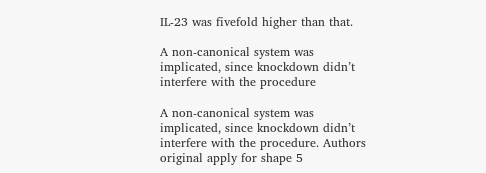IL-23 was fivefold higher than that.

A non-canonical system was implicated, since knockdown didn’t interfere with the procedure

A non-canonical system was implicated, since knockdown didn’t interfere with the procedure. Authors original apply for shape 5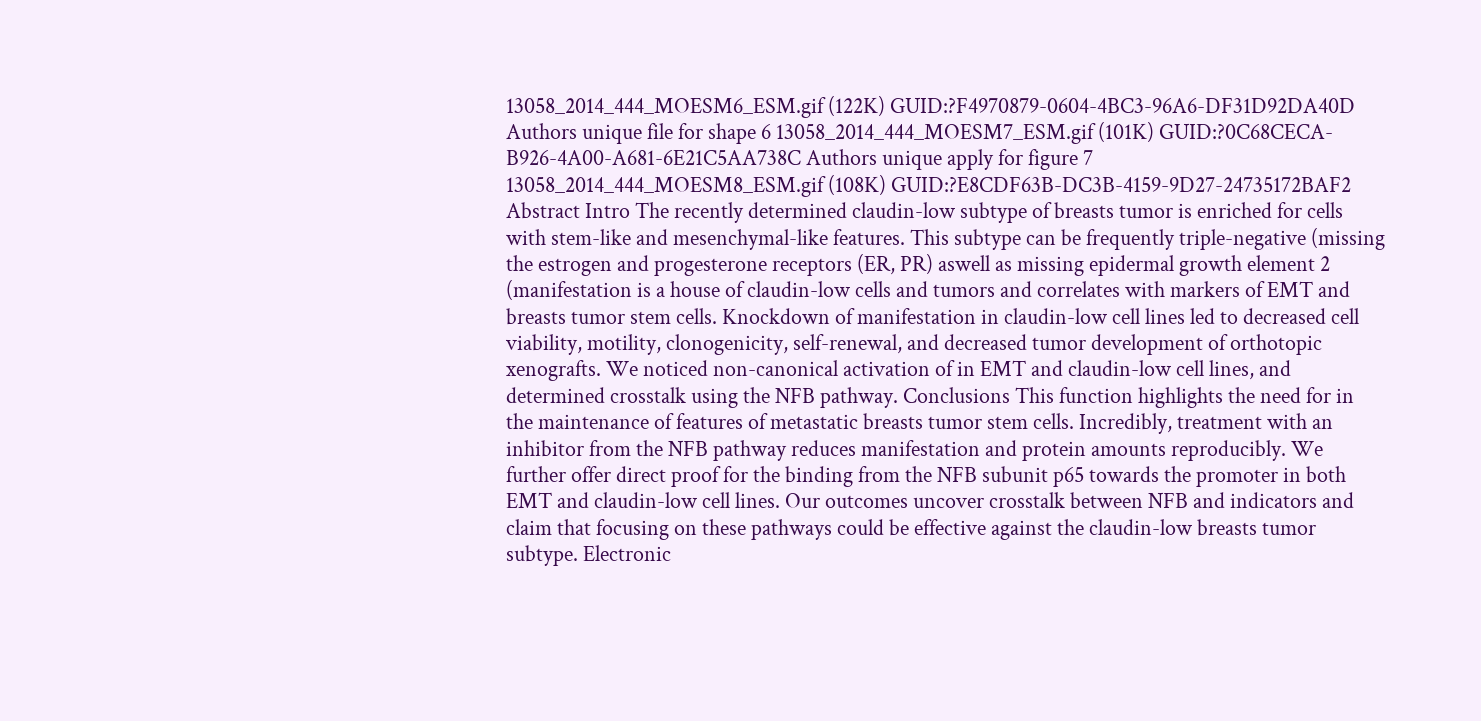13058_2014_444_MOESM6_ESM.gif (122K) GUID:?F4970879-0604-4BC3-96A6-DF31D92DA40D Authors unique file for shape 6 13058_2014_444_MOESM7_ESM.gif (101K) GUID:?0C68CECA-B926-4A00-A681-6E21C5AA738C Authors unique apply for figure 7 13058_2014_444_MOESM8_ESM.gif (108K) GUID:?E8CDF63B-DC3B-4159-9D27-24735172BAF2 Abstract Intro The recently determined claudin-low subtype of breasts tumor is enriched for cells with stem-like and mesenchymal-like features. This subtype can be frequently triple-negative (missing the estrogen and progesterone receptors (ER, PR) aswell as missing epidermal growth element 2 (manifestation is a house of claudin-low cells and tumors and correlates with markers of EMT and breasts tumor stem cells. Knockdown of manifestation in claudin-low cell lines led to decreased cell viability, motility, clonogenicity, self-renewal, and decreased tumor development of orthotopic xenografts. We noticed non-canonical activation of in EMT and claudin-low cell lines, and determined crosstalk using the NFB pathway. Conclusions This function highlights the need for in the maintenance of features of metastatic breasts tumor stem cells. Incredibly, treatment with an inhibitor from the NFB pathway reduces manifestation and protein amounts reproducibly. We further offer direct proof for the binding from the NFB subunit p65 towards the promoter in both EMT and claudin-low cell lines. Our outcomes uncover crosstalk between NFB and indicators and claim that focusing on these pathways could be effective against the claudin-low breasts tumor subtype. Electronic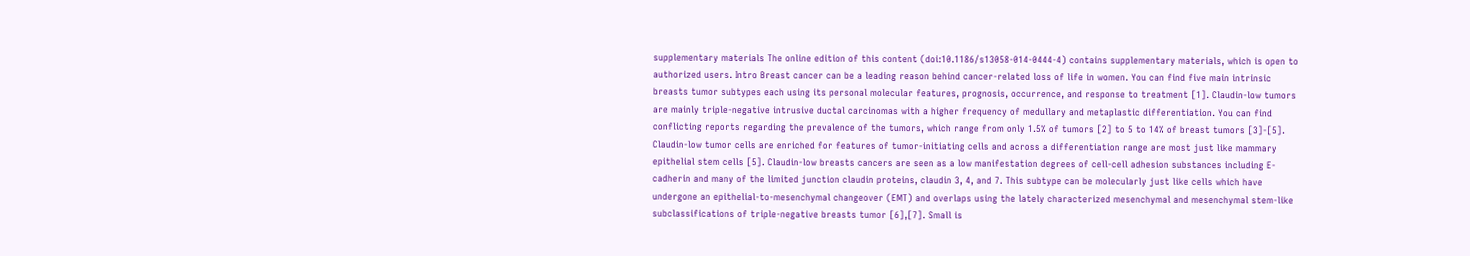supplementary materials The online edition of this content (doi:10.1186/s13058-014-0444-4) contains supplementary materials, which is open to authorized users. Intro Breast cancer can be a leading reason behind cancer-related loss of life in women. You can find five main intrinsic breasts tumor subtypes each using its personal molecular features, prognosis, occurrence, and response to treatment [1]. Claudin-low tumors are mainly triple-negative intrusive ductal carcinomas with a higher frequency of medullary and metaplastic differentiation. You can find conflicting reports regarding the prevalence of the tumors, which range from only 1.5% of tumors [2] to 5 to 14% of breast tumors [3]-[5]. Claudin-low tumor cells are enriched for features of tumor-initiating cells and across a differentiation range are most just like mammary epithelial stem cells [5]. Claudin-low breasts cancers are seen as a low manifestation degrees of cell-cell adhesion substances including E-cadherin and many of the limited junction claudin proteins, claudin 3, 4, and 7. This subtype can be molecularly just like cells which have undergone an epithelial-to-mesenchymal changeover (EMT) and overlaps using the lately characterized mesenchymal and mesenchymal stem-like subclassifications of triple-negative breasts tumor [6],[7]. Small is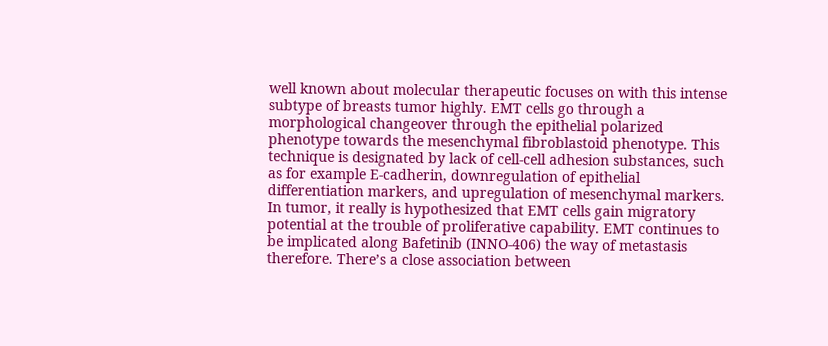well known about molecular therapeutic focuses on with this intense subtype of breasts tumor highly. EMT cells go through a morphological changeover through the epithelial polarized phenotype towards the mesenchymal fibroblastoid phenotype. This technique is designated by lack of cell-cell adhesion substances, such as for example E-cadherin, downregulation of epithelial differentiation markers, and upregulation of mesenchymal markers. In tumor, it really is hypothesized that EMT cells gain migratory potential at the trouble of proliferative capability. EMT continues to be implicated along Bafetinib (INNO-406) the way of metastasis therefore. There’s a close association between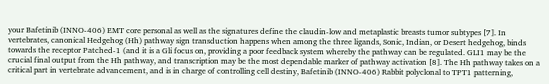your Bafetinib (INNO-406) EMT core personal as well as the signatures define the claudin-low and metaplastic breasts tumor subtypes [7]. In vertebrates, canonical Hedgehog (Hh) pathway sign transduction happens when among the three ligands, Sonic, Indian, or Desert hedgehog, binds towards the receptor Patched-1 (and it is a Gli focus on, providing a poor feedback system whereby the pathway can be regulated. GLI1 may be the crucial final output from the Hh pathway, and transcription may be the most dependable marker of pathway activation [8]. The Hh pathway takes on a critical part in vertebrate advancement, and is in charge of controlling cell destiny, Bafetinib (INNO-406) Rabbit polyclonal to TPT1 patterning,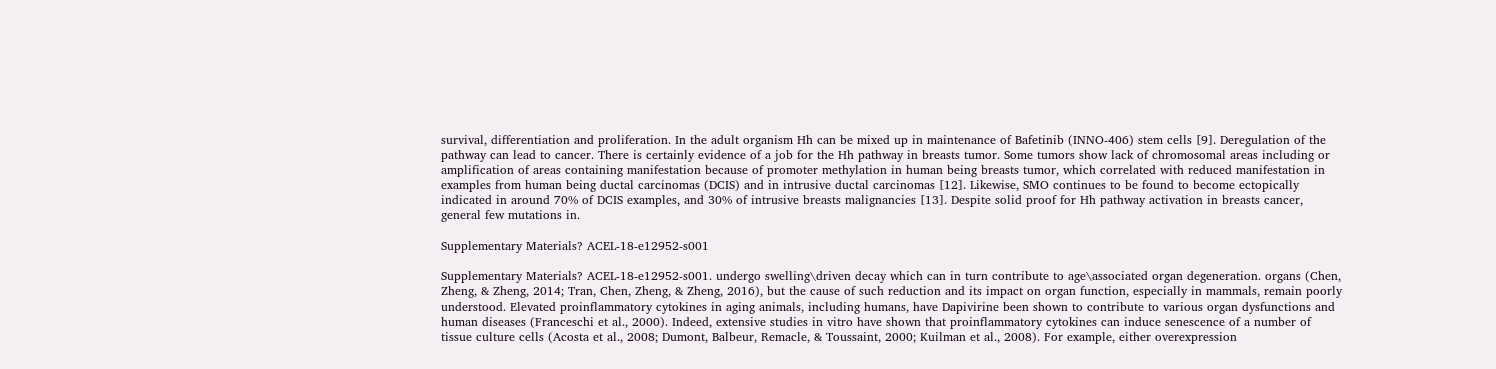survival, differentiation and proliferation. In the adult organism Hh can be mixed up in maintenance of Bafetinib (INNO-406) stem cells [9]. Deregulation of the pathway can lead to cancer. There is certainly evidence of a job for the Hh pathway in breasts tumor. Some tumors show lack of chromosomal areas including or amplification of areas containing manifestation because of promoter methylation in human being breasts tumor, which correlated with reduced manifestation in examples from human being ductal carcinomas (DCIS) and in intrusive ductal carcinomas [12]. Likewise, SMO continues to be found to become ectopically indicated in around 70% of DCIS examples, and 30% of intrusive breasts malignancies [13]. Despite solid proof for Hh pathway activation in breasts cancer, general few mutations in.

Supplementary Materials? ACEL-18-e12952-s001

Supplementary Materials? ACEL-18-e12952-s001. undergo swelling\driven decay which can in turn contribute to age\associated organ degeneration. organs (Chen, Zheng, & Zheng, 2014; Tran, Chen, Zheng, & Zheng, 2016), but the cause of such reduction and its impact on organ function, especially in mammals, remain poorly understood. Elevated proinflammatory cytokines in aging animals, including humans, have Dapivirine been shown to contribute to various organ dysfunctions and human diseases (Franceschi et al., 2000). Indeed, extensive studies in vitro have shown that proinflammatory cytokines can induce senescence of a number of tissue culture cells (Acosta et al., 2008; Dumont, Balbeur, Remacle, & Toussaint, 2000; Kuilman et al., 2008). For example, either overexpression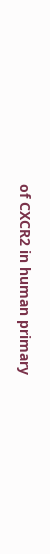of CXCR2 in human primary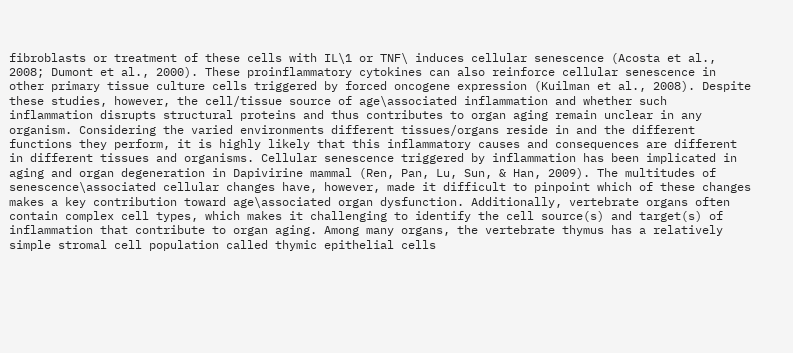fibroblasts or treatment of these cells with IL\1 or TNF\ induces cellular senescence (Acosta et al., 2008; Dumont et al., 2000). These proinflammatory cytokines can also reinforce cellular senescence in other primary tissue culture cells triggered by forced oncogene expression (Kuilman et al., 2008). Despite these studies, however, the cell/tissue source of age\associated inflammation and whether such inflammation disrupts structural proteins and thus contributes to organ aging remain unclear in any organism. Considering the varied environments different tissues/organs reside in and the different functions they perform, it is highly likely that this inflammatory causes and consequences are different in different tissues and organisms. Cellular senescence triggered by inflammation has been implicated in aging and organ degeneration in Dapivirine mammal (Ren, Pan, Lu, Sun, & Han, 2009). The multitudes of senescence\associated cellular changes have, however, made it difficult to pinpoint which of these changes makes a key contribution toward age\associated organ dysfunction. Additionally, vertebrate organs often contain complex cell types, which makes it challenging to identify the cell source(s) and target(s) of inflammation that contribute to organ aging. Among many organs, the vertebrate thymus has a relatively simple stromal cell population called thymic epithelial cells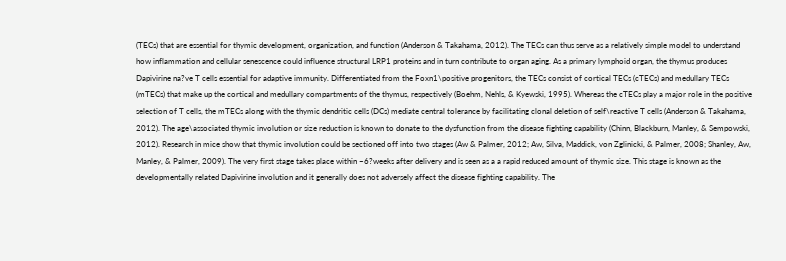(TECs) that are essential for thymic development, organization, and function (Anderson & Takahama, 2012). The TECs can thus serve as a relatively simple model to understand how inflammation and cellular senescence could influence structural LRP1 proteins and in turn contribute to organ aging. As a primary lymphoid organ, the thymus produces Dapivirine na?ve T cells essential for adaptive immunity. Differentiated from the Foxn1\positive progenitors, the TECs consist of cortical TECs (cTECs) and medullary TECs (mTECs) that make up the cortical and medullary compartments of the thymus, respectively (Boehm, Nehls, & Kyewski, 1995). Whereas the cTECs play a major role in the positive selection of T cells, the mTECs along with the thymic dendritic cells (DCs) mediate central tolerance by facilitating clonal deletion of self\reactive T cells (Anderson & Takahama, 2012). The age\associated thymic involution or size reduction is known to donate to the dysfunction from the disease fighting capability (Chinn, Blackburn, Manley, & Sempowski, 2012). Research in mice show that thymic involution could be sectioned off into two stages (Aw & Palmer, 2012; Aw, Silva, Maddick, von Zglinicki, & Palmer, 2008; Shanley, Aw, Manley, & Palmer, 2009). The very first stage takes place within ~6?weeks after delivery and is seen as a a rapid reduced amount of thymic size. This stage is known as the developmentally related Dapivirine involution and it generally does not adversely affect the disease fighting capability. The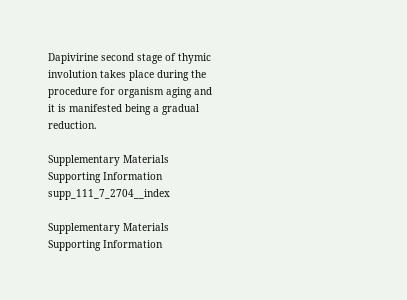Dapivirine second stage of thymic involution takes place during the procedure for organism aging and it is manifested being a gradual reduction.

Supplementary Materials Supporting Information supp_111_7_2704__index

Supplementary Materials Supporting Information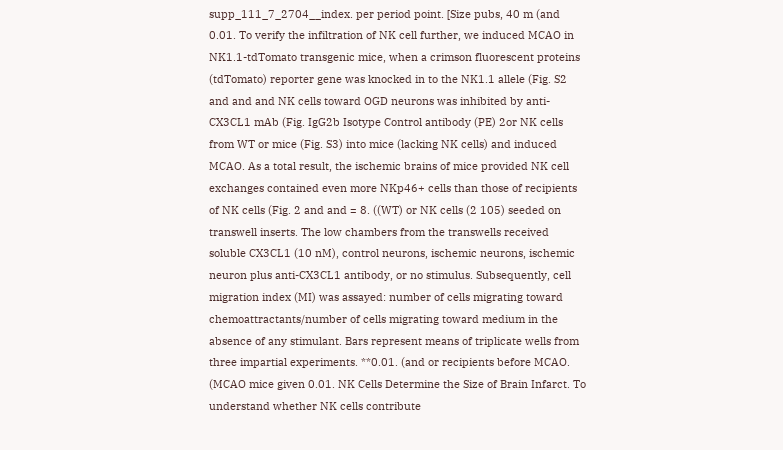supp_111_7_2704__index. per period point. [Size pubs, 40 m (and 0.01. To verify the infiltration of NK cell further, we induced MCAO in NK1.1-tdTomato transgenic mice, when a crimson fluorescent proteins (tdTomato) reporter gene was knocked in to the NK1.1 allele (Fig. S2 and and and NK cells toward OGD neurons was inhibited by anti-CX3CL1 mAb (Fig. IgG2b Isotype Control antibody (PE) 2or NK cells from WT or mice (Fig. S3) into mice (lacking NK cells) and induced MCAO. As a total result, the ischemic brains of mice provided NK cell exchanges contained even more NKp46+ cells than those of recipients of NK cells (Fig. 2 and and = 8. ((WT) or NK cells (2 105) seeded on transwell inserts. The low chambers from the transwells received soluble CX3CL1 (10 nM), control neurons, ischemic neurons, ischemic neuron plus anti-CX3CL1 antibody, or no stimulus. Subsequently, cell migration index (MI) was assayed: number of cells migrating toward chemoattractants/number of cells migrating toward medium in the absence of any stimulant. Bars represent means of triplicate wells from three impartial experiments. **0.01. (and or recipients before MCAO. (MCAO mice given 0.01. NK Cells Determine the Size of Brain Infarct. To understand whether NK cells contribute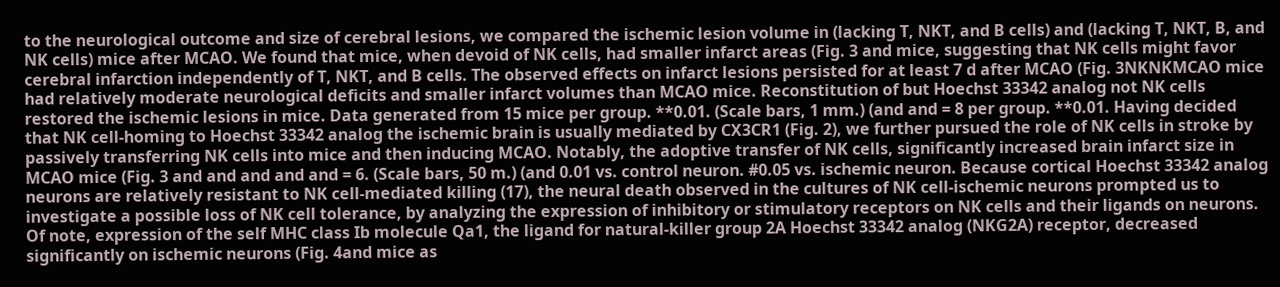to the neurological outcome and size of cerebral lesions, we compared the ischemic lesion volume in (lacking T, NKT, and B cells) and (lacking T, NKT, B, and NK cells) mice after MCAO. We found that mice, when devoid of NK cells, had smaller infarct areas (Fig. 3 and mice, suggesting that NK cells might favor cerebral infarction independently of T, NKT, and B cells. The observed effects on infarct lesions persisted for at least 7 d after MCAO (Fig. 3NKNKMCAO mice had relatively moderate neurological deficits and smaller infarct volumes than MCAO mice. Reconstitution of but Hoechst 33342 analog not NK cells restored the ischemic lesions in mice. Data generated from 15 mice per group. **0.01. (Scale bars, 1 mm.) (and and = 8 per group. **0.01. Having decided that NK cell-homing to Hoechst 33342 analog the ischemic brain is usually mediated by CX3CR1 (Fig. 2), we further pursued the role of NK cells in stroke by passively transferring NK cells into mice and then inducing MCAO. Notably, the adoptive transfer of NK cells, significantly increased brain infarct size in MCAO mice (Fig. 3 and and and and and = 6. (Scale bars, 50 m.) (and 0.01 vs. control neuron. #0.05 vs. ischemic neuron. Because cortical Hoechst 33342 analog neurons are relatively resistant to NK cell-mediated killing (17), the neural death observed in the cultures of NK cell-ischemic neurons prompted us to investigate a possible loss of NK cell tolerance, by analyzing the expression of inhibitory or stimulatory receptors on NK cells and their ligands on neurons. Of note, expression of the self MHC class Ib molecule Qa1, the ligand for natural-killer group 2A Hoechst 33342 analog (NKG2A) receptor, decreased significantly on ischemic neurons (Fig. 4and mice as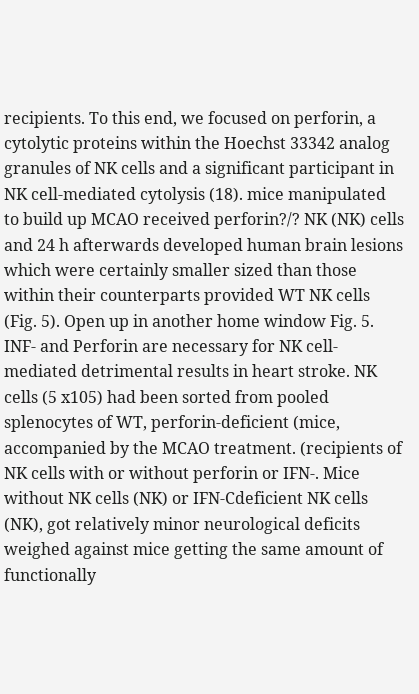recipients. To this end, we focused on perforin, a cytolytic proteins within the Hoechst 33342 analog granules of NK cells and a significant participant in NK cell-mediated cytolysis (18). mice manipulated to build up MCAO received perforin?/? NK (NK) cells and 24 h afterwards developed human brain lesions which were certainly smaller sized than those within their counterparts provided WT NK cells (Fig. 5). Open up in another home window Fig. 5. INF- and Perforin are necessary for NK cell-mediated detrimental results in heart stroke. NK cells (5 x105) had been sorted from pooled splenocytes of WT, perforin-deficient (mice, accompanied by the MCAO treatment. (recipients of NK cells with or without perforin or IFN-. Mice without NK cells (NK) or IFN-Cdeficient NK cells (NK), got relatively minor neurological deficits weighed against mice getting the same amount of functionally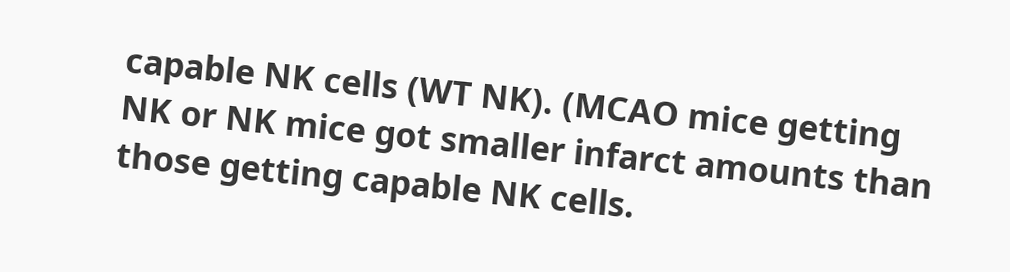capable NK cells (WT NK). (MCAO mice getting NK or NK mice got smaller infarct amounts than those getting capable NK cells.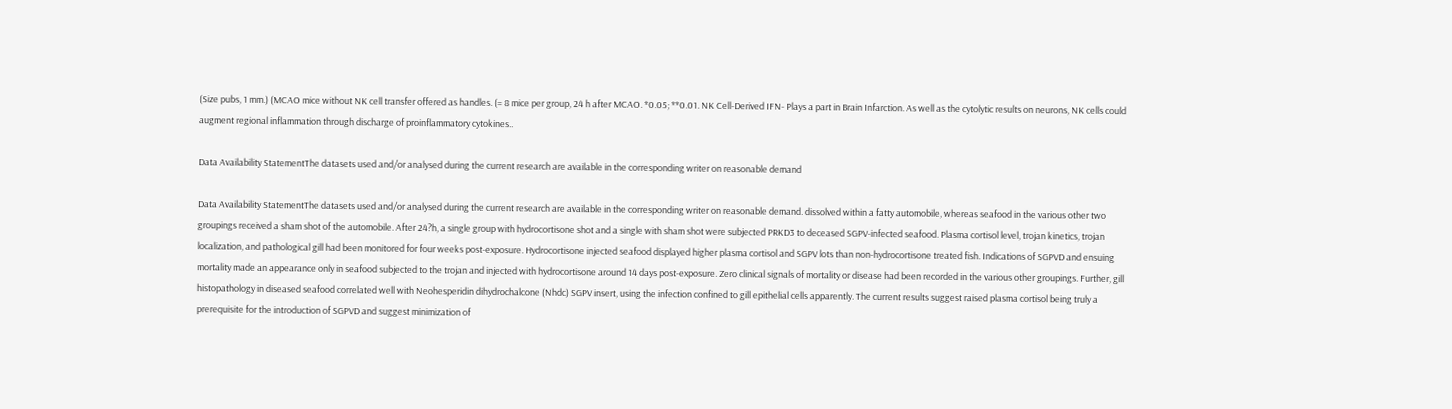(Size pubs, 1 mm.) (MCAO mice without NK cell transfer offered as handles. (= 8 mice per group, 24 h after MCAO. *0.05; **0.01. NK Cell-Derived IFN- Plays a part in Brain Infarction. As well as the cytolytic results on neurons, NK cells could augment regional inflammation through discharge of proinflammatory cytokines..

Data Availability StatementThe datasets used and/or analysed during the current research are available in the corresponding writer on reasonable demand

Data Availability StatementThe datasets used and/or analysed during the current research are available in the corresponding writer on reasonable demand. dissolved within a fatty automobile, whereas seafood in the various other two groupings received a sham shot of the automobile. After 24?h, a single group with hydrocortisone shot and a single with sham shot were subjected PRKD3 to deceased SGPV-infected seafood. Plasma cortisol level, trojan kinetics, trojan localization, and pathological gill had been monitored for four weeks post-exposure. Hydrocortisone injected seafood displayed higher plasma cortisol and SGPV lots than non-hydrocortisone treated fish. Indications of SGPVD and ensuing mortality made an appearance only in seafood subjected to the trojan and injected with hydrocortisone around 14 days post-exposure. Zero clinical signals of mortality or disease had been recorded in the various other groupings. Further, gill histopathology in diseased seafood correlated well with Neohesperidin dihydrochalcone (Nhdc) SGPV insert, using the infection confined to gill epithelial cells apparently. The current results suggest raised plasma cortisol being truly a prerequisite for the introduction of SGPVD and suggest minimization of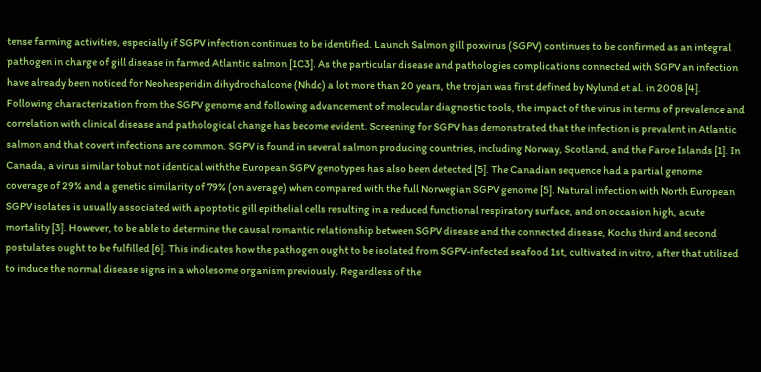tense farming activities, especially if SGPV infection continues to be identified. Launch Salmon gill poxvirus (SGPV) continues to be confirmed as an integral pathogen in charge of gill disease in farmed Atlantic salmon [1C3]. As the particular disease and pathologies complications connected with SGPV an infection have already been noticed for Neohesperidin dihydrochalcone (Nhdc) a lot more than 20 years, the trojan was first defined by Nylund et al. in 2008 [4]. Following characterization from the SGPV genome and following advancement of molecular diagnostic tools, the impact of the virus in terms of prevalence and correlation with clinical disease and pathological change has become evident. Screening for SGPV has demonstrated that the infection is prevalent in Atlantic salmon and that covert infections are common. SGPV is found in several salmon producing countries, including Norway, Scotland, and the Faroe Islands [1]. In Canada, a virus similar tobut not identical withthe European SGPV genotypes has also been detected [5]. The Canadian sequence had a partial genome coverage of 29% and a genetic similarity of 79% (on average) when compared with the full Norwegian SGPV genome [5]. Natural infection with North European SGPV isolates is usually associated with apoptotic gill epithelial cells resulting in a reduced functional respiratory surface, and on occasion high, acute mortality [3]. However, to be able to determine the causal romantic relationship between SGPV disease and the connected disease, Kochs third and second postulates ought to be fulfilled [6]. This indicates how the pathogen ought to be isolated from SGPV-infected seafood 1st, cultivated in vitro, after that utilized to induce the normal disease signs in a wholesome organism previously. Regardless of the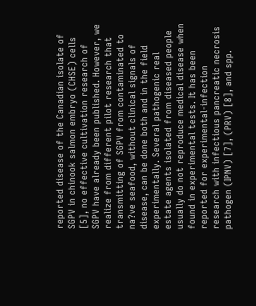reported disease of the Canadian isolate of SGPV in chinook salmon embryo (CHSE) cells [5], no effective cultivation research of SGPV have already been published. However, we realize from different pilot research that transmitting of SGPV from contaminated to na?ve seafood, without clinical signals of disease, can be done both and in the field experimentally. Several pathogenic real estate agents isolated from diseased people usually do not reproduce medical disease when found in experimental tests. It has been reported for experimental-infection research with infectious pancreatic necrosis pathogen (IPNV) [7], (PRV) [8], and spp.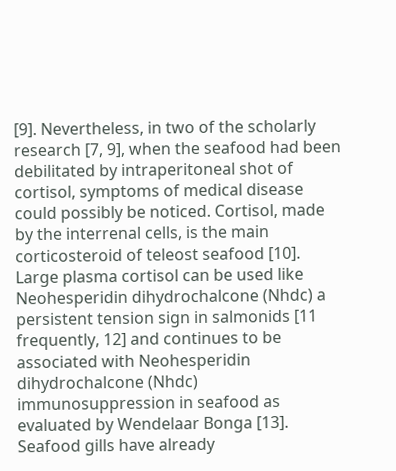[9]. Nevertheless, in two of the scholarly research [7, 9], when the seafood had been debilitated by intraperitoneal shot of cortisol, symptoms of medical disease could possibly be noticed. Cortisol, made by the interrenal cells, is the main corticosteroid of teleost seafood [10]. Large plasma cortisol can be used like Neohesperidin dihydrochalcone (Nhdc) a persistent tension sign in salmonids [11 frequently, 12] and continues to be associated with Neohesperidin dihydrochalcone (Nhdc) immunosuppression in seafood as evaluated by Wendelaar Bonga [13]. Seafood gills have already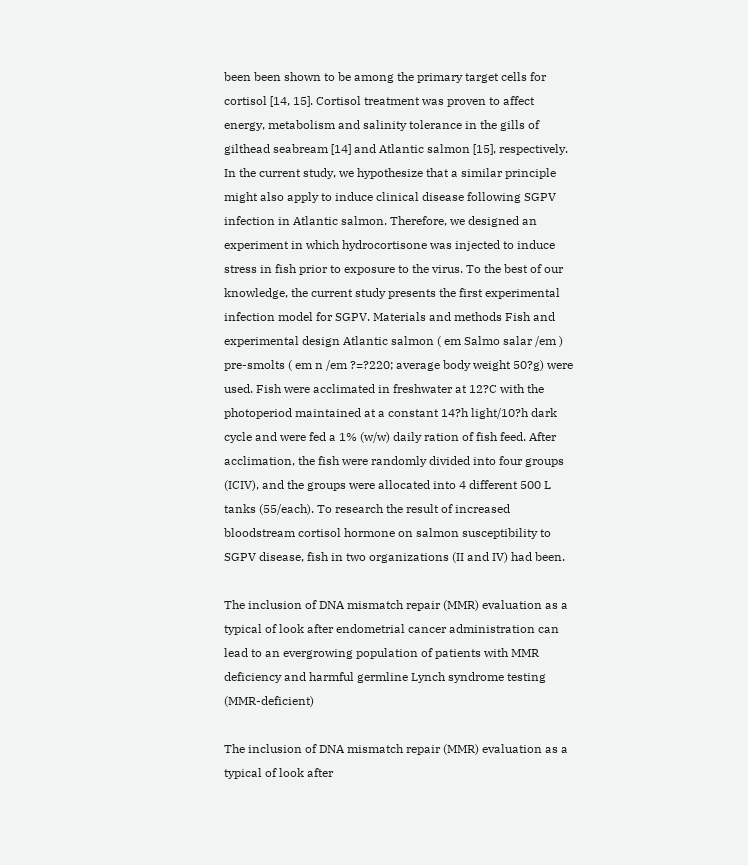been been shown to be among the primary target cells for cortisol [14, 15]. Cortisol treatment was proven to affect energy, metabolism and salinity tolerance in the gills of gilthead seabream [14] and Atlantic salmon [15], respectively. In the current study, we hypothesize that a similar principle might also apply to induce clinical disease following SGPV infection in Atlantic salmon. Therefore, we designed an experiment in which hydrocortisone was injected to induce stress in fish prior to exposure to the virus. To the best of our knowledge, the current study presents the first experimental infection model for SGPV. Materials and methods Fish and experimental design Atlantic salmon ( em Salmo salar /em ) pre-smolts ( em n /em ?=?220; average body weight 50?g) were used. Fish were acclimated in freshwater at 12?C with the photoperiod maintained at a constant 14?h light/10?h dark cycle and were fed a 1% (w/w) daily ration of fish feed. After acclimation, the fish were randomly divided into four groups (ICIV), and the groups were allocated into 4 different 500 L tanks (55/each). To research the result of increased bloodstream cortisol hormone on salmon susceptibility to SGPV disease, fish in two organizations (II and IV) had been.

The inclusion of DNA mismatch repair (MMR) evaluation as a typical of look after endometrial cancer administration can lead to an evergrowing population of patients with MMR deficiency and harmful germline Lynch syndrome testing (MMR-deficient)

The inclusion of DNA mismatch repair (MMR) evaluation as a typical of look after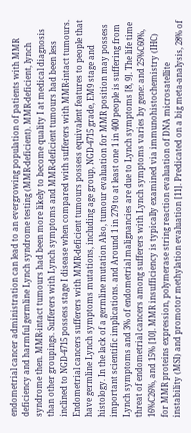endometrial cancer administration can lead to an evergrowing population of patients with MMR deficiency and harmful germline Lynch syndrome testing (MMR-deficient). MMR-deficient, lynch syndrome then. MMR-intact tumours had been more likely to become quality I at medical diagnosis than other groupings. Sufferers with Lynch symptoms and MMR-deficient tumours had been less inclined to NGD-4715 possess stage I disease when compared with sufferers with MMR-intact tumours. Endometrial cancers sufferers with MMR-deficient tumours possess equivalent features to people that have germline Lynch symptoms mutations, including age group, NGD-4715 grade, EM9 stage and histology. In the lack of a germline mutation Also, tumour evaluation for MMR position may possess important scientific implications. and Around 1 in 279 to at least one 1 in 400 people is suffering from Lynch symptoms and 3% of endometrial malignancies are due to Lynch symptoms [8, 9]. The life time threat of endometrial cancers among sufferers with Lynch symptoms varies by gene: and 25%C60%, 16%C26%, and 15% [10]. MMR insufficiency is typically examined via immunohistochemistry (IHC) for MMR proteins expression, polymerase string reaction evaluation of DNA microsatellite instability (MSI) and promotor methylation evaluation [11]. Predicated on a big meta-analysis, 28% of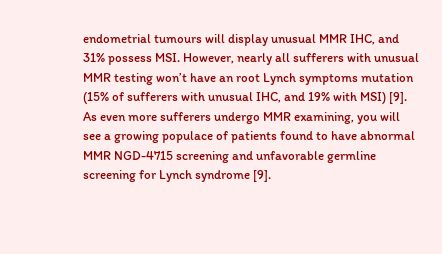endometrial tumours will display unusual MMR IHC, and 31% possess MSI. However, nearly all sufferers with unusual MMR testing won’t have an root Lynch symptoms mutation (15% of sufferers with unusual IHC, and 19% with MSI) [9]. As even more sufferers undergo MMR examining, you will see a growing populace of patients found to have abnormal MMR NGD-4715 screening and unfavorable germline screening for Lynch syndrome [9].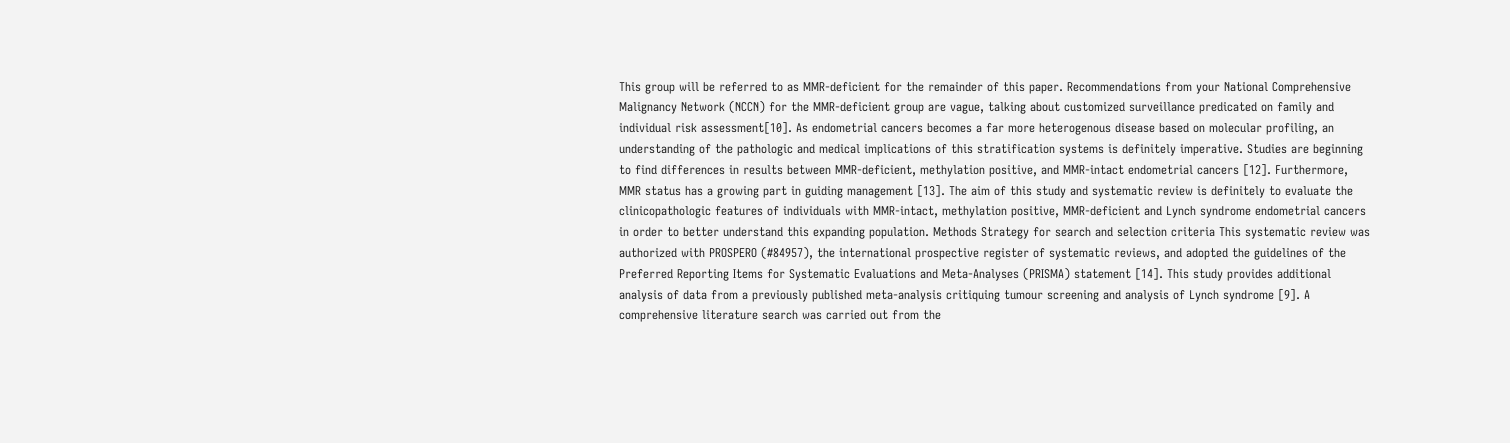This group will be referred to as MMR-deficient for the remainder of this paper. Recommendations from your National Comprehensive Malignancy Network (NCCN) for the MMR-deficient group are vague, talking about customized surveillance predicated on family and individual risk assessment[10]. As endometrial cancers becomes a far more heterogenous disease based on molecular profiling, an understanding of the pathologic and medical implications of this stratification systems is definitely imperative. Studies are beginning to find differences in results between MMR-deficient, methylation positive, and MMR-intact endometrial cancers [12]. Furthermore, MMR status has a growing part in guiding management [13]. The aim of this study and systematic review is definitely to evaluate the clinicopathologic features of individuals with MMR-intact, methylation positive, MMR-deficient and Lynch syndrome endometrial cancers in order to better understand this expanding population. Methods Strategy for search and selection criteria This systematic review was authorized with PROSPERO (#84957), the international prospective register of systematic reviews, and adopted the guidelines of the Preferred Reporting Items for Systematic Evaluations and Meta-Analyses (PRISMA) statement [14]. This study provides additional analysis of data from a previously published meta-analysis critiquing tumour screening and analysis of Lynch syndrome [9]. A comprehensive literature search was carried out from the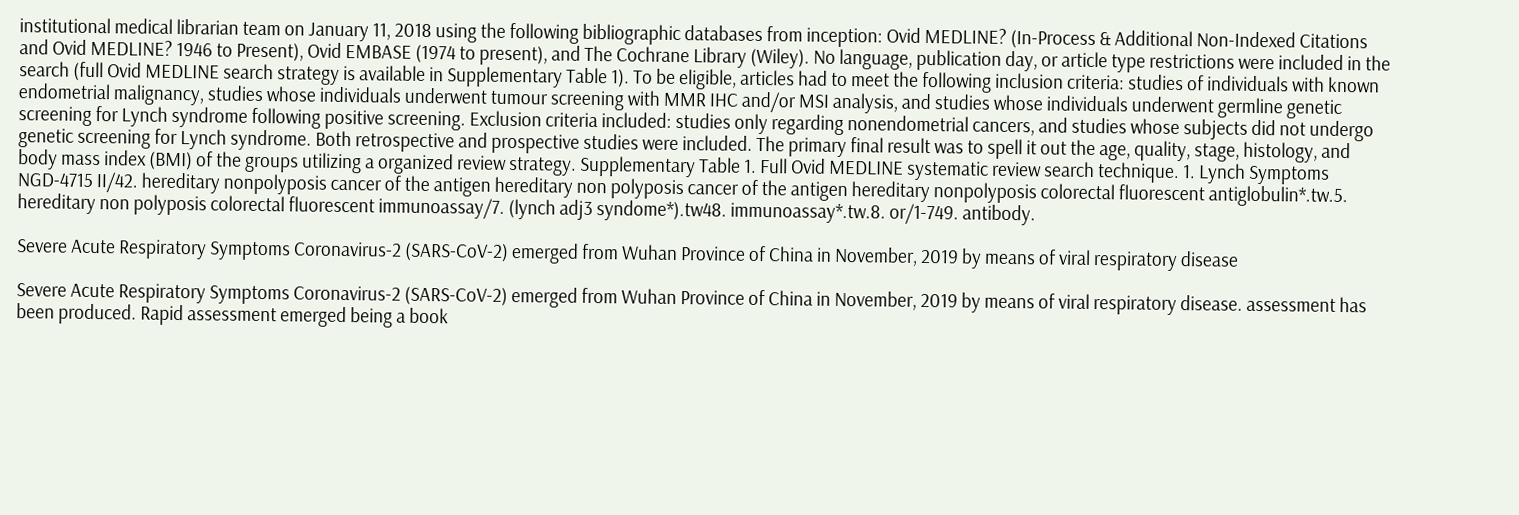institutional medical librarian team on January 11, 2018 using the following bibliographic databases from inception: Ovid MEDLINE? (In-Process & Additional Non-Indexed Citations and Ovid MEDLINE? 1946 to Present), Ovid EMBASE (1974 to present), and The Cochrane Library (Wiley). No language, publication day, or article type restrictions were included in the search (full Ovid MEDLINE search strategy is available in Supplementary Table 1). To be eligible, articles had to meet the following inclusion criteria: studies of individuals with known endometrial malignancy, studies whose individuals underwent tumour screening with MMR IHC and/or MSI analysis, and studies whose individuals underwent germline genetic screening for Lynch syndrome following positive screening. Exclusion criteria included: studies only regarding nonendometrial cancers, and studies whose subjects did not undergo genetic screening for Lynch syndrome. Both retrospective and prospective studies were included. The primary final result was to spell it out the age, quality, stage, histology, and body mass index (BMI) of the groups utilizing a organized review strategy. Supplementary Table 1. Full Ovid MEDLINE systematic review search technique. 1. Lynch Symptoms NGD-4715 II/42. hereditary nonpolyposis cancer of the antigen hereditary non polyposis cancer of the antigen hereditary nonpolyposis colorectal fluorescent antiglobulin*.tw.5. hereditary non polyposis colorectal fluorescent immunoassay/7. (lynch adj3 syndome*).tw48. immunoassay*.tw.8. or/1-749. antibody.

Severe Acute Respiratory Symptoms Coronavirus-2 (SARS-CoV-2) emerged from Wuhan Province of China in November, 2019 by means of viral respiratory disease

Severe Acute Respiratory Symptoms Coronavirus-2 (SARS-CoV-2) emerged from Wuhan Province of China in November, 2019 by means of viral respiratory disease. assessment has been produced. Rapid assessment emerged being a book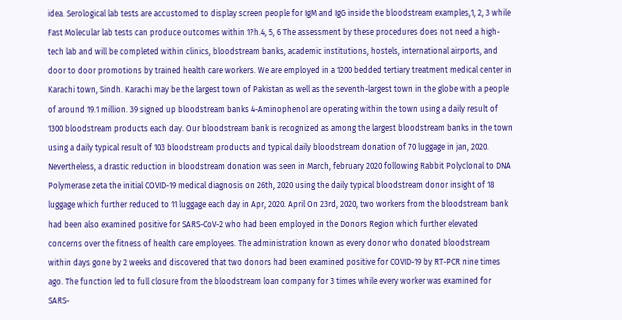idea. Serological lab tests are accustomed to display screen people for IgM and IgG inside the bloodstream examples,1, 2, 3 while Fast Molecular lab tests can produce outcomes within 1?h.4, 5, 6 The assessment by these procedures does not need a high-tech lab and will be completed within clinics, bloodstream banks, academic institutions, hostels, international airports, and door to door promotions by trained health care workers. We are employed in a 1200 bedded tertiary treatment medical center in Karachi town, Sindh. Karachi may be the largest town of Pakistan as well as the seventh-largest town in the globe with a people of around 19.1 million. 39 signed up bloodstream banks 4-Aminophenol are operating within the town using a daily result of 1300 bloodstream products each day. Our bloodstream bank is recognized as among the largest bloodstream banks in the town using a daily typical result of 103 bloodstream products and typical daily bloodstream donation of 70 luggage in jan, 2020. Nevertheless, a drastic reduction in bloodstream donation was seen in March, february 2020 following Rabbit Polyclonal to DNA Polymerase zeta the initial COVID-19 medical diagnosis on 26th, 2020 using the daily typical bloodstream donor insight of 18 luggage which further reduced to 11 luggage each day in Apr, 2020. April On 23rd, 2020, two workers from the bloodstream bank had been also examined positive for SARS-CoV-2 who had been employed in the Donors Region which further elevated concerns over the fitness of health care employees. The administration known as every donor who donated bloodstream within days gone by 2 weeks and discovered that two donors had been examined positive for COVID-19 by RT-PCR nine times ago. The function led to full closure from the bloodstream loan company for 3 times while every worker was examined for SARS-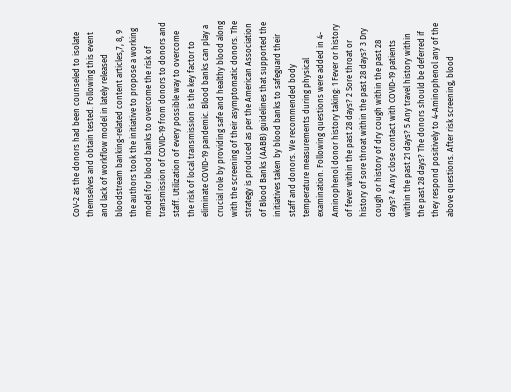CoV-2 as the donors had been counseled to isolate themselves and obtain tested. Following this event and lack of workflow model in lately released bloodstream banking-related content articles,7, 8, 9 the authors took the initiative to propose a working model for blood banks to overcome the risk of transmission of COVID-19 from donors to donors and staff. Utilization of every possible way to overcome the risk of local transmission is the key factor to eliminate COVID-19 pandemic. Blood banks can play a crucial role by providing safe and healthy blood along with the screening of their asymptomatic donors. The strategy is produced as per the American Association of Blood Banks (AABB) guidelines that supported the initiatives taken by blood banks to safeguard their staff and donors. We recommended body temperature measurements during physical examination. Following questions were added in 4-Aminophenol donor history taking: 1 Fever or history of fever within the past 28 days? 2 Sore throat or history of sore throat within the past 28 days? 3 Dry cough or history of dry cough within the past 28 days? 4 Any close contact with COVID-19 patients within the past 21 days? 5 Any travel history within the past 28 days? The donors should be deferred if they respond positively to 4-Aminophenol any of the above questions. After risk screening, blood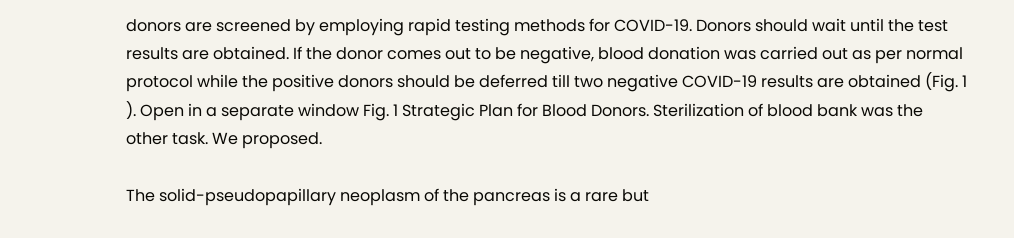donors are screened by employing rapid testing methods for COVID-19. Donors should wait until the test results are obtained. If the donor comes out to be negative, blood donation was carried out as per normal protocol while the positive donors should be deferred till two negative COVID-19 results are obtained (Fig. 1 ). Open in a separate window Fig. 1 Strategic Plan for Blood Donors. Sterilization of blood bank was the other task. We proposed.

The solid-pseudopapillary neoplasm of the pancreas is a rare but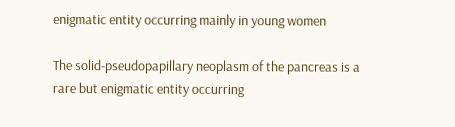enigmatic entity occurring mainly in young women

The solid-pseudopapillary neoplasm of the pancreas is a rare but enigmatic entity occurring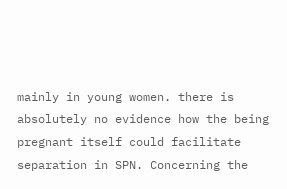mainly in young women. there is absolutely no evidence how the being pregnant itself could facilitate separation in SPN. Concerning the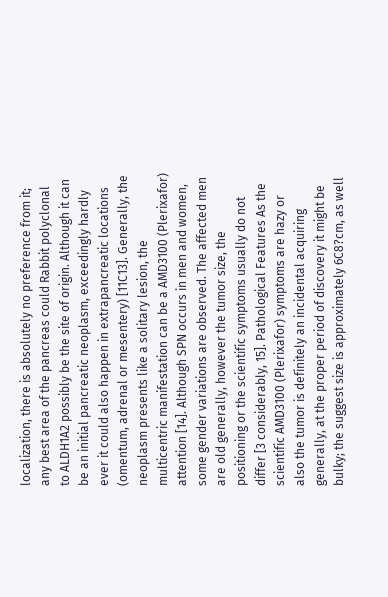localization, there is absolutely no preference from it; any best area of the pancreas could Rabbit polyclonal to ALDH1A2 possibly be the site of origin. Although it can be an initial pancreatic neoplasm, exceedingly hardly ever it could also happen in extrapancreatic locations (omentum, adrenal or mesentery) [11C13]. Generally, the neoplasm presents like a solitary lesion, the multicentric manifestation can be a AMD3100 (Plerixafor) attention [14]. Although SPN occurs in men and women, some gender variations are observed. The affected men are old generally, however the tumor size, the positioning or the scientific symptoms usually do not differ [3 considerably, 15]. Pathological Features As the scientific AMD3100 (Plerixafor) symptoms are hazy or also the tumor is definitely an incidental acquiring generally, at the proper period of discovery it might be bulky; the suggest size is approximately 6C8?cm, as well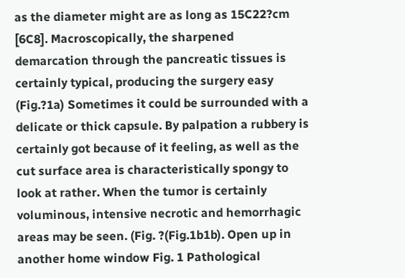as the diameter might are as long as 15C22?cm [6C8]. Macroscopically, the sharpened demarcation through the pancreatic tissues is certainly typical, producing the surgery easy (Fig.?1a) Sometimes it could be surrounded with a delicate or thick capsule. By palpation a rubbery is certainly got because of it feeling, as well as the cut surface area is characteristically spongy to look at rather. When the tumor is certainly voluminous, intensive necrotic and hemorrhagic areas may be seen. (Fig. ?(Fig.1b1b). Open up in another home window Fig. 1 Pathological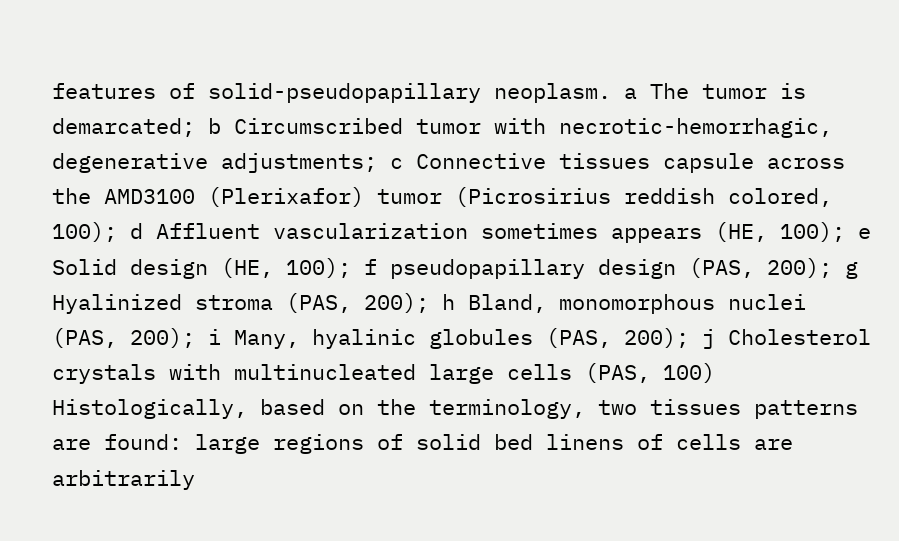features of solid-pseudopapillary neoplasm. a The tumor is demarcated; b Circumscribed tumor with necrotic-hemorrhagic, degenerative adjustments; c Connective tissues capsule across the AMD3100 (Plerixafor) tumor (Picrosirius reddish colored, 100); d Affluent vascularization sometimes appears (HE, 100); e Solid design (HE, 100); f pseudopapillary design (PAS, 200); g Hyalinized stroma (PAS, 200); h Bland, monomorphous nuclei (PAS, 200); i Many, hyalinic globules (PAS, 200); j Cholesterol crystals with multinucleated large cells (PAS, 100) Histologically, based on the terminology, two tissues patterns are found: large regions of solid bed linens of cells are arbitrarily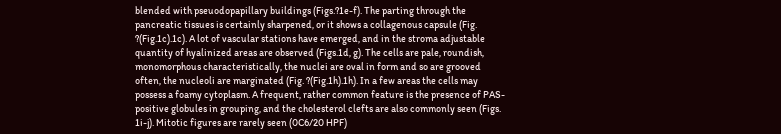blended with pseuodopapillary buildings (Figs.?1e-f). The parting through the pancreatic tissues is certainly sharpened, or it shows a collagenous capsule (Fig. ?(Fig.1c).1c). A lot of vascular stations have emerged, and in the stroma adjustable quantity of hyalinized areas are observed (Figs.1d, g). The cells are pale, roundish, monomorphous characteristically, the nuclei are oval in form and so are grooved often, the nucleoli are marginated (Fig. ?(Fig.1h).1h). In a few areas the cells may possess a foamy cytoplasm. A frequent, rather common feature is the presence of PAS-positive globules in grouping, and the cholesterol clefts are also commonly seen (Figs. 1i-j). Mitotic figures are rarely seen (0C6/20 HPF)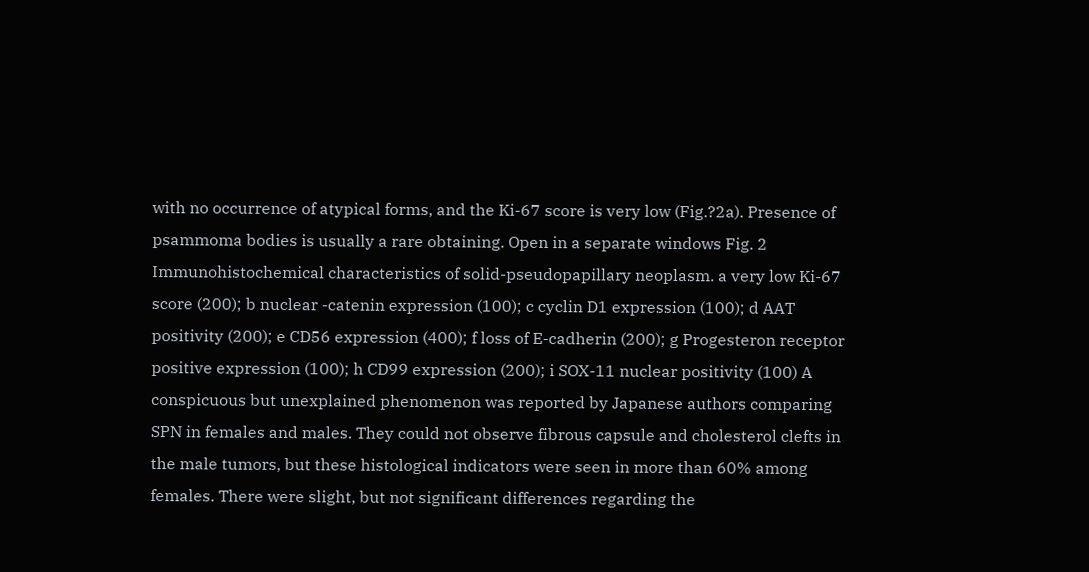with no occurrence of atypical forms, and the Ki-67 score is very low (Fig.?2a). Presence of psammoma bodies is usually a rare obtaining. Open in a separate windows Fig. 2 Immunohistochemical characteristics of solid-pseudopapillary neoplasm. a very low Ki-67 score (200); b nuclear -catenin expression (100); c cyclin D1 expression (100); d AAT positivity (200); e CD56 expression (400); f loss of E-cadherin (200); g Progesteron receptor positive expression (100); h CD99 expression (200); i SOX-11 nuclear positivity (100) A conspicuous but unexplained phenomenon was reported by Japanese authors comparing SPN in females and males. They could not observe fibrous capsule and cholesterol clefts in the male tumors, but these histological indicators were seen in more than 60% among females. There were slight, but not significant differences regarding the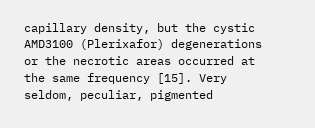capillary density, but the cystic AMD3100 (Plerixafor) degenerations or the necrotic areas occurred at the same frequency [15]. Very seldom, peculiar, pigmented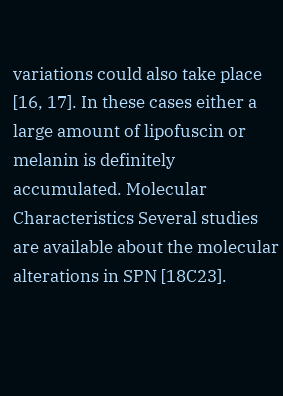variations could also take place [16, 17]. In these cases either a large amount of lipofuscin or melanin is definitely accumulated. Molecular Characteristics Several studies are available about the molecular alterations in SPN [18C23].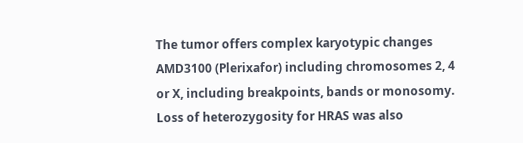The tumor offers complex karyotypic changes AMD3100 (Plerixafor) including chromosomes 2, 4 or X, including breakpoints, bands or monosomy. Loss of heterozygosity for HRAS was also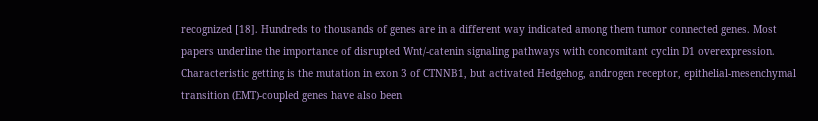recognized [18]. Hundreds to thousands of genes are in a different way indicated among them tumor connected genes. Most papers underline the importance of disrupted Wnt/-catenin signaling pathways with concomitant cyclin D1 overexpression. Characteristic getting is the mutation in exon 3 of CTNNB1, but activated Hedgehog, androgen receptor, epithelial-mesenchymal transition (EMT)-coupled genes have also been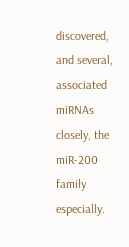discovered, and several, associated miRNAs closely, the miR-200 family especially.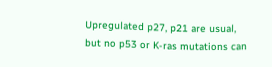Upregulated p27, p21 are usual, but no p53 or K-ras mutations can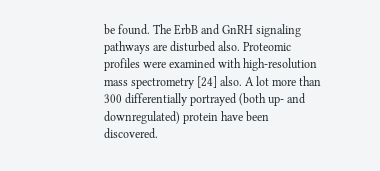be found. The ErbB and GnRH signaling pathways are disturbed also. Proteomic profiles were examined with high-resolution mass spectrometry [24] also. A lot more than 300 differentially portrayed (both up- and downregulated) protein have been discovered.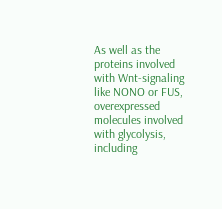As well as the proteins involved with Wnt-signaling like NONO or FUS, overexpressed molecules involved with glycolysis, including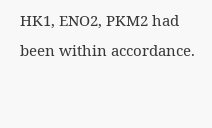HK1, ENO2, PKM2 had been within accordance.